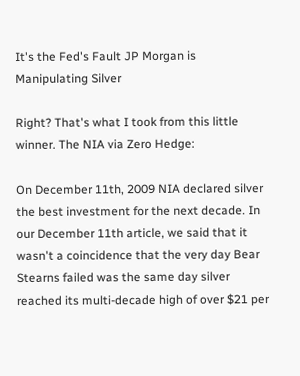It's the Fed's Fault JP Morgan is Manipulating Silver

Right? That's what I took from this little winner. The NIA via Zero Hedge:

On December 11th, 2009 NIA declared silver the best investment for the next decade. In our December 11th article, we said that it wasn't a coincidence that the very day Bear Stearns failed was the same day silver reached its multi-decade high of over $21 per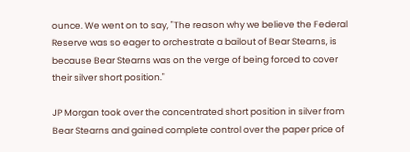ounce. We went on to say, "The reason why we believe the Federal Reserve was so eager to orchestrate a bailout of Bear Stearns, is because Bear Stearns was on the verge of being forced to cover their silver short position."

JP Morgan took over the concentrated short position in silver from Bear Stearns and gained complete control over the paper price of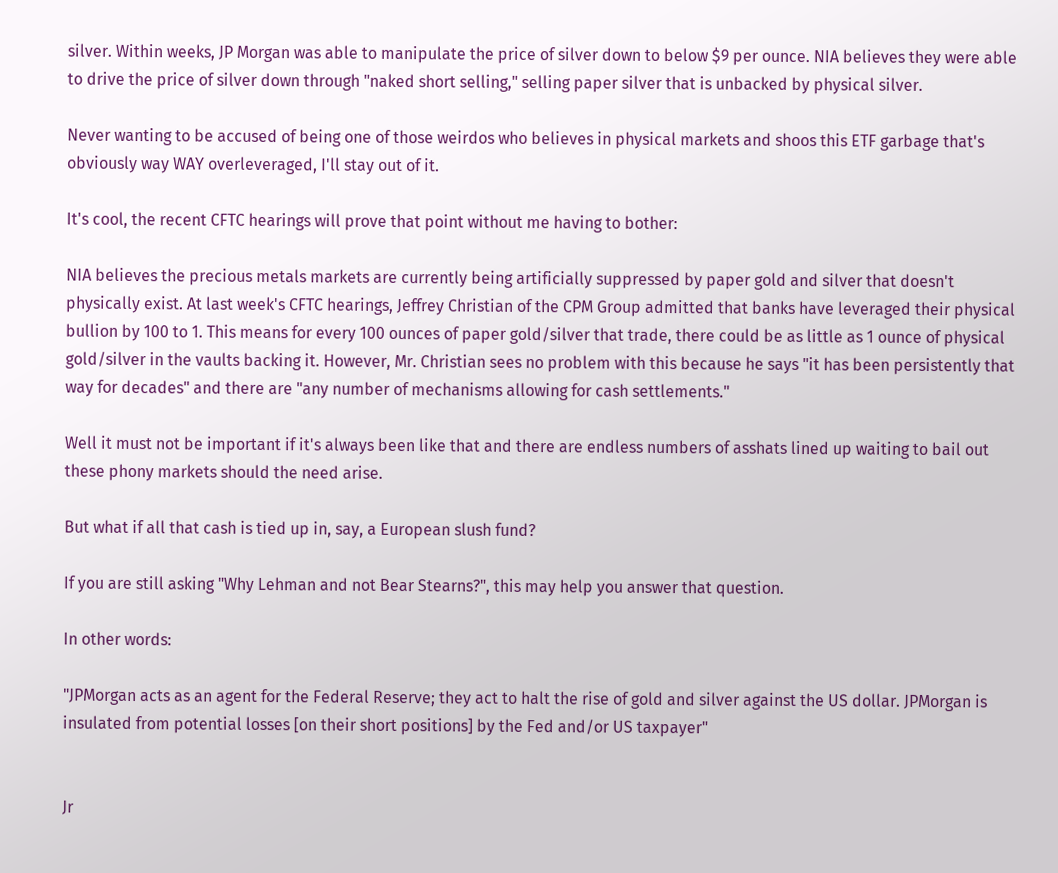silver. Within weeks, JP Morgan was able to manipulate the price of silver down to below $9 per ounce. NIA believes they were able to drive the price of silver down through "naked short selling," selling paper silver that is unbacked by physical silver.

Never wanting to be accused of being one of those weirdos who believes in physical markets and shoos this ETF garbage that's obviously way WAY overleveraged, I'll stay out of it.

It's cool, the recent CFTC hearings will prove that point without me having to bother:

NIA believes the precious metals markets are currently being artificially suppressed by paper gold and silver that doesn't physically exist. At last week's CFTC hearings, Jeffrey Christian of the CPM Group admitted that banks have leveraged their physical bullion by 100 to 1. This means for every 100 ounces of paper gold/silver that trade, there could be as little as 1 ounce of physical gold/silver in the vaults backing it. However, Mr. Christian sees no problem with this because he says "it has been persistently that way for decades" and there are "any number of mechanisms allowing for cash settlements."

Well it must not be important if it's always been like that and there are endless numbers of asshats lined up waiting to bail out these phony markets should the need arise.

But what if all that cash is tied up in, say, a European slush fund?

If you are still asking "Why Lehman and not Bear Stearns?", this may help you answer that question.

In other words:

"JPMorgan acts as an agent for the Federal Reserve; they act to halt the rise of gold and silver against the US dollar. JPMorgan is insulated from potential losses [on their short positions] by the Fed and/or US taxpayer"


Jr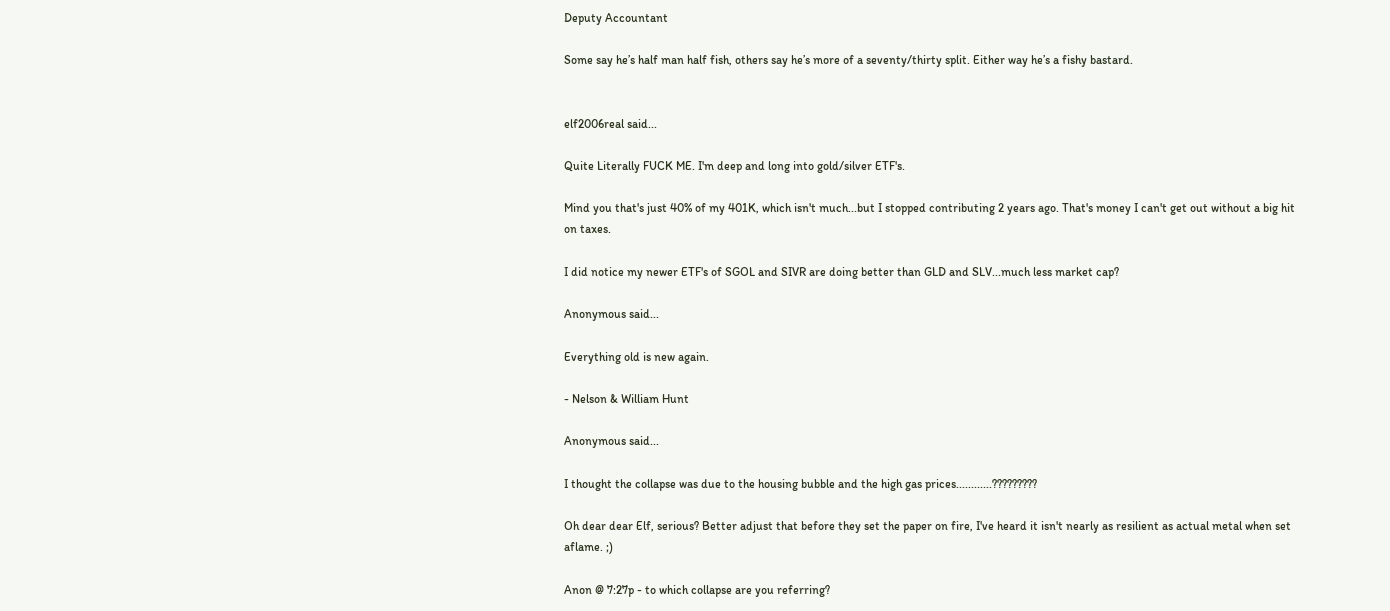Deputy Accountant

Some say he’s half man half fish, others say he’s more of a seventy/thirty split. Either way he’s a fishy bastard.


elf2006real said...

Quite Literally FUCK ME. I'm deep and long into gold/silver ETF's.

Mind you that's just 40% of my 401K, which isn't much...but I stopped contributing 2 years ago. That's money I can't get out without a big hit on taxes.

I did notice my newer ETF's of SGOL and SIVR are doing better than GLD and SLV...much less market cap?

Anonymous said...

Everything old is new again.

- Nelson & William Hunt

Anonymous said...

I thought the collapse was due to the housing bubble and the high gas prices............?????????

Oh dear dear Elf, serious? Better adjust that before they set the paper on fire, I've heard it isn't nearly as resilient as actual metal when set aflame. ;)

Anon @ 7:27p - to which collapse are you referring?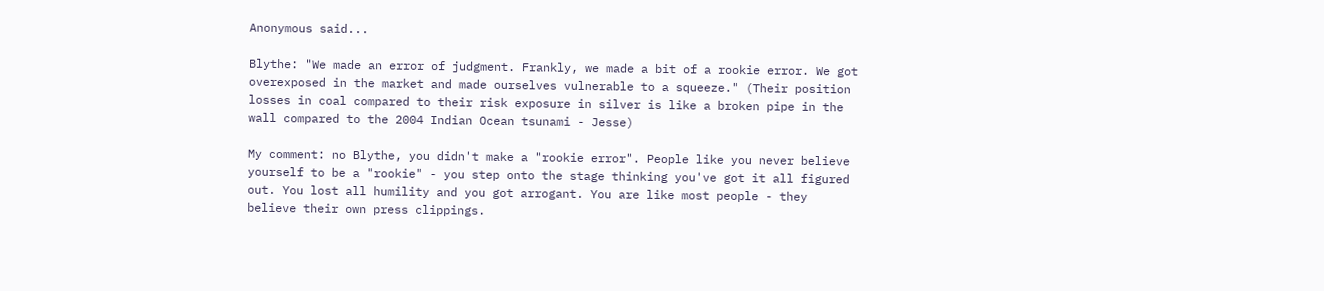Anonymous said...

Blythe: "We made an error of judgment. Frankly, we made a bit of a rookie error. We got overexposed in the market and made ourselves vulnerable to a squeeze." (Their position losses in coal compared to their risk exposure in silver is like a broken pipe in the wall compared to the 2004 Indian Ocean tsunami - Jesse)

My comment: no Blythe, you didn't make a "rookie error". People like you never believe yourself to be a "rookie" - you step onto the stage thinking you've got it all figured out. You lost all humility and you got arrogant. You are like most people - they believe their own press clippings.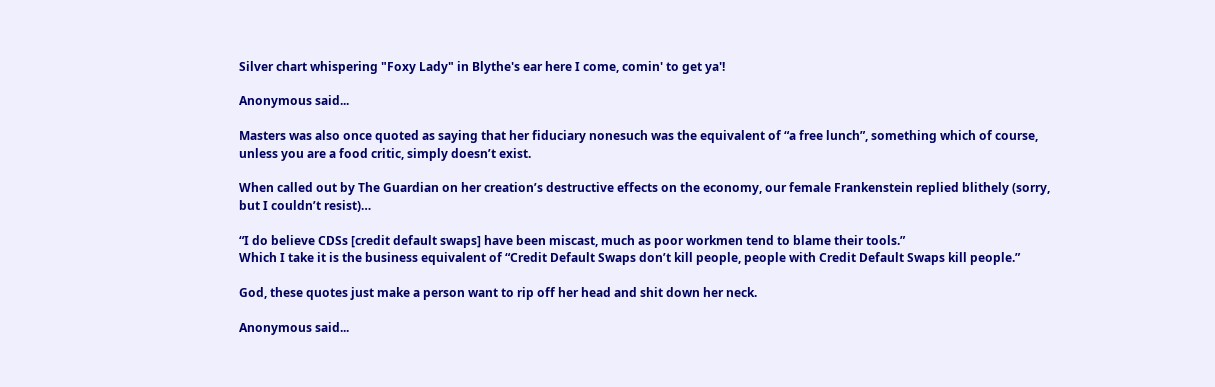Silver chart whispering "Foxy Lady" in Blythe's ear here I come, comin' to get ya'!

Anonymous said...

Masters was also once quoted as saying that her fiduciary nonesuch was the equivalent of “a free lunch”, something which of course, unless you are a food critic, simply doesn’t exist.

When called out by The Guardian on her creation’s destructive effects on the economy, our female Frankenstein replied blithely (sorry, but I couldn’t resist)…

“I do believe CDSs [credit default swaps] have been miscast, much as poor workmen tend to blame their tools.”
Which I take it is the business equivalent of “Credit Default Swaps don’t kill people, people with Credit Default Swaps kill people.”

God, these quotes just make a person want to rip off her head and shit down her neck.

Anonymous said...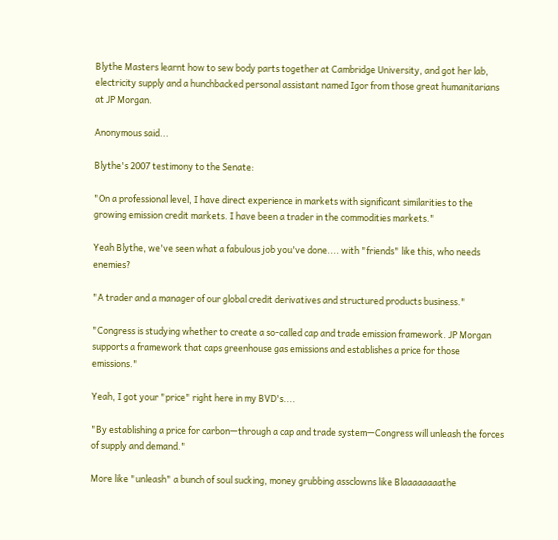Blythe Masters learnt how to sew body parts together at Cambridge University, and got her lab, electricity supply and a hunchbacked personal assistant named Igor from those great humanitarians at JP Morgan.

Anonymous said...

Blythe's 2007 testimony to the Senate:

"On a professional level, I have direct experience in markets with significant similarities to the growing emission credit markets. I have been a trader in the commodities markets."

Yeah Blythe, we've seen what a fabulous job you've done.... with "friends" like this, who needs enemies?

"A trader and a manager of our global credit derivatives and structured products business."

"Congress is studying whether to create a so-called cap and trade emission framework. JP Morgan supports a framework that caps greenhouse gas emissions and establishes a price for those emissions."

Yeah, I got your "price" right here in my BVD's....

"By establishing a price for carbon—through a cap and trade system—Congress will unleash the forces of supply and demand."

More like "unleash" a bunch of soul sucking, money grubbing assclowns like Blaaaaaaaathe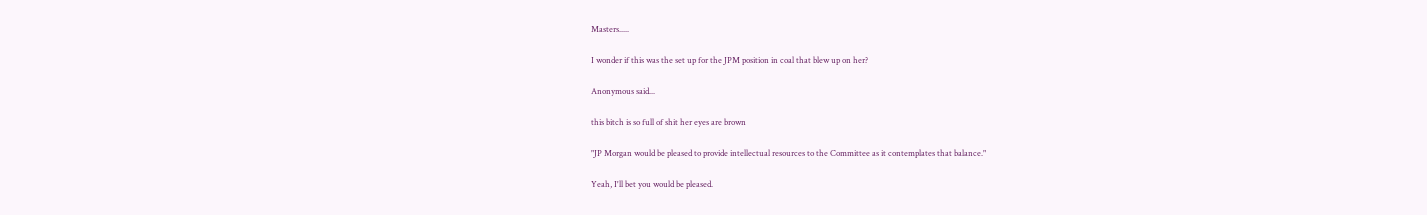Masters.....

I wonder if this was the set up for the JPM position in coal that blew up on her?

Anonymous said...

this bitch is so full of shit her eyes are brown

"JP Morgan would be pleased to provide intellectual resources to the Committee as it contemplates that balance."

Yeah, I'll bet you would be pleased.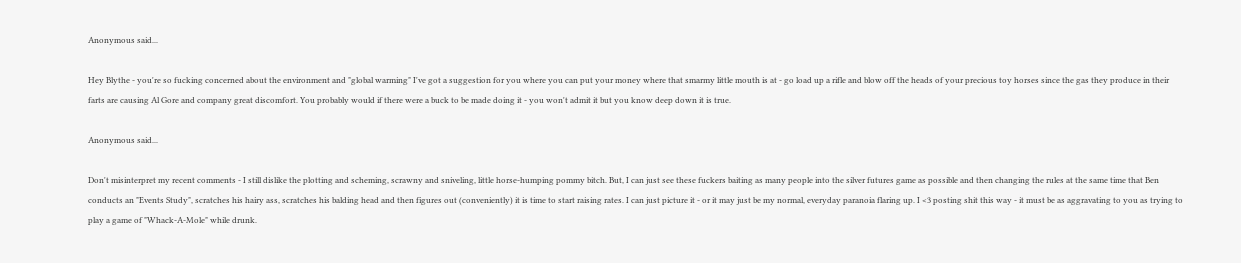Anonymous said...

Hey Blythe - you're so fucking concerned about the environment and "global warming" I've got a suggestion for you where you can put your money where that smarmy little mouth is at - go load up a rifle and blow off the heads of your precious toy horses since the gas they produce in their farts are causing Al Gore and company great discomfort. You probably would if there were a buck to be made doing it - you won't admit it but you know deep down it is true.

Anonymous said...

Don't misinterpret my recent comments - I still dislike the plotting and scheming, scrawny and sniveling, little horse-humping pommy bitch. But, I can just see these fuckers baiting as many people into the silver futures game as possible and then changing the rules at the same time that Ben conducts an "Events Study", scratches his hairy ass, scratches his balding head and then figures out (conveniently) it is time to start raising rates. I can just picture it - or it may just be my normal, everyday paranoia flaring up. I <3 posting shit this way - it must be as aggravating to you as trying to play a game of "Whack-A-Mole" while drunk.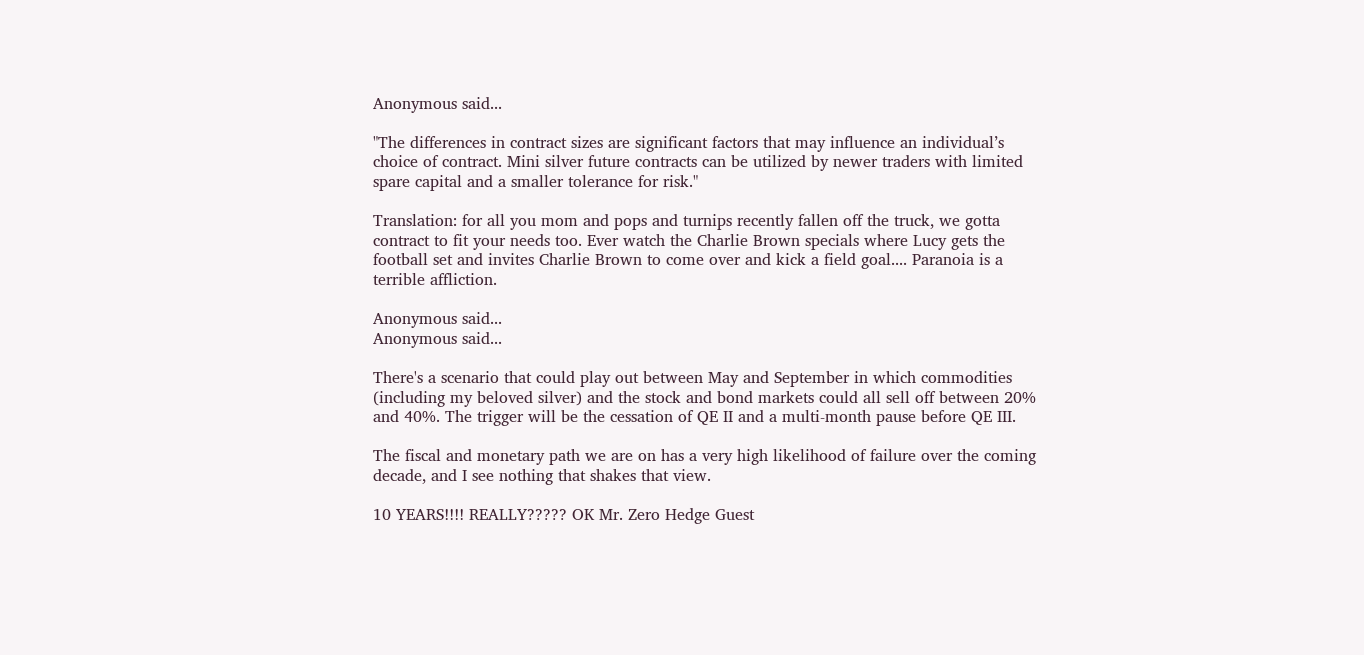Anonymous said...

"The differences in contract sizes are significant factors that may influence an individual’s choice of contract. Mini silver future contracts can be utilized by newer traders with limited spare capital and a smaller tolerance for risk."

Translation: for all you mom and pops and turnips recently fallen off the truck, we gotta contract to fit your needs too. Ever watch the Charlie Brown specials where Lucy gets the football set and invites Charlie Brown to come over and kick a field goal.... Paranoia is a terrible affliction.

Anonymous said...
Anonymous said...

There's a scenario that could play out between May and September in which commodities (including my beloved silver) and the stock and bond markets could all sell off between 20% and 40%. The trigger will be the cessation of QE II and a multi-month pause before QE III.

The fiscal and monetary path we are on has a very high likelihood of failure over the coming decade, and I see nothing that shakes that view.

10 YEARS!!!! REALLY????? OK Mr. Zero Hedge Guest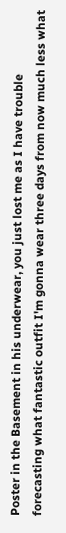Poster in the Basement in his underwear, you just lost me as I have trouble forecasting what fantastic outfit I'm gonna wear three days from now much less what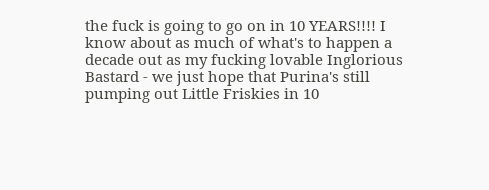the fuck is going to go on in 10 YEARS!!!! I know about as much of what's to happen a decade out as my fucking lovable Inglorious Bastard - we just hope that Purina's still pumping out Little Friskies in 10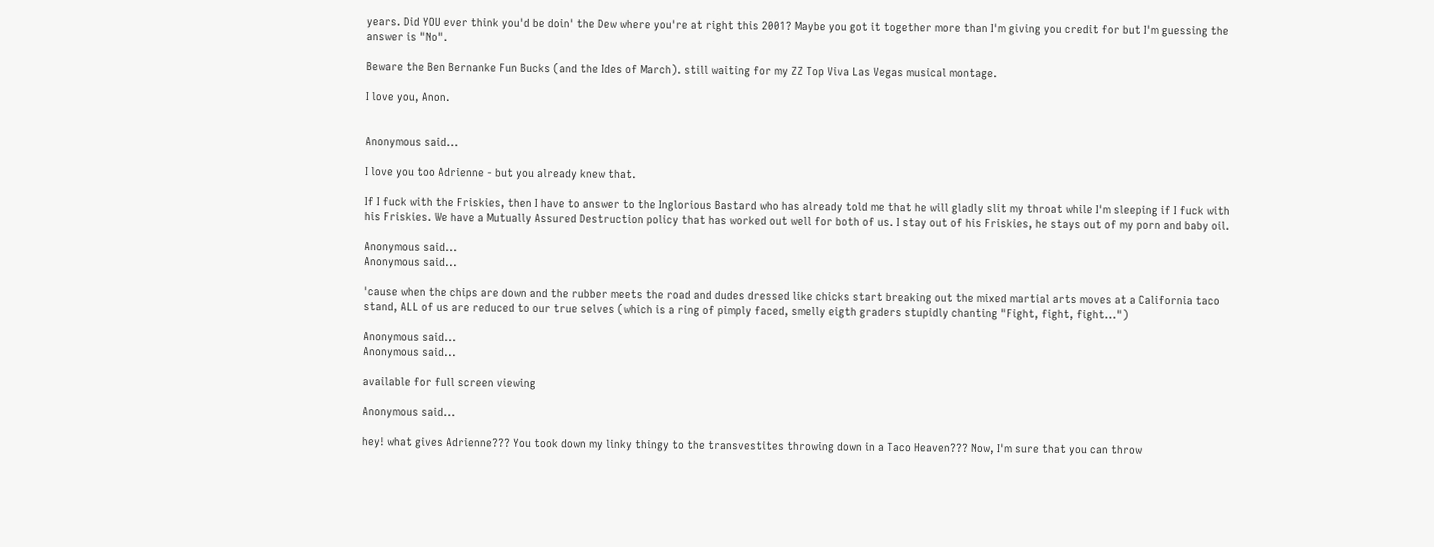years. Did YOU ever think you'd be doin' the Dew where you're at right this 2001? Maybe you got it together more than I'm giving you credit for but I'm guessing the answer is "No".

Beware the Ben Bernanke Fun Bucks (and the Ides of March). still waiting for my ZZ Top Viva Las Vegas musical montage.

I love you, Anon.


Anonymous said...

I love you too Adrienne - but you already knew that.

If I fuck with the Friskies, then I have to answer to the Inglorious Bastard who has already told me that he will gladly slit my throat while I'm sleeping if I fuck with his Friskies. We have a Mutually Assured Destruction policy that has worked out well for both of us. I stay out of his Friskies, he stays out of my porn and baby oil.

Anonymous said...
Anonymous said...

'cause when the chips are down and the rubber meets the road and dudes dressed like chicks start breaking out the mixed martial arts moves at a California taco stand, ALL of us are reduced to our true selves (which is a ring of pimply faced, smelly eigth graders stupidly chanting "Fight, fight, fight...")

Anonymous said...
Anonymous said...

available for full screen viewing

Anonymous said...

hey! what gives Adrienne??? You took down my linky thingy to the transvestites throwing down in a Taco Heaven??? Now, I'm sure that you can throw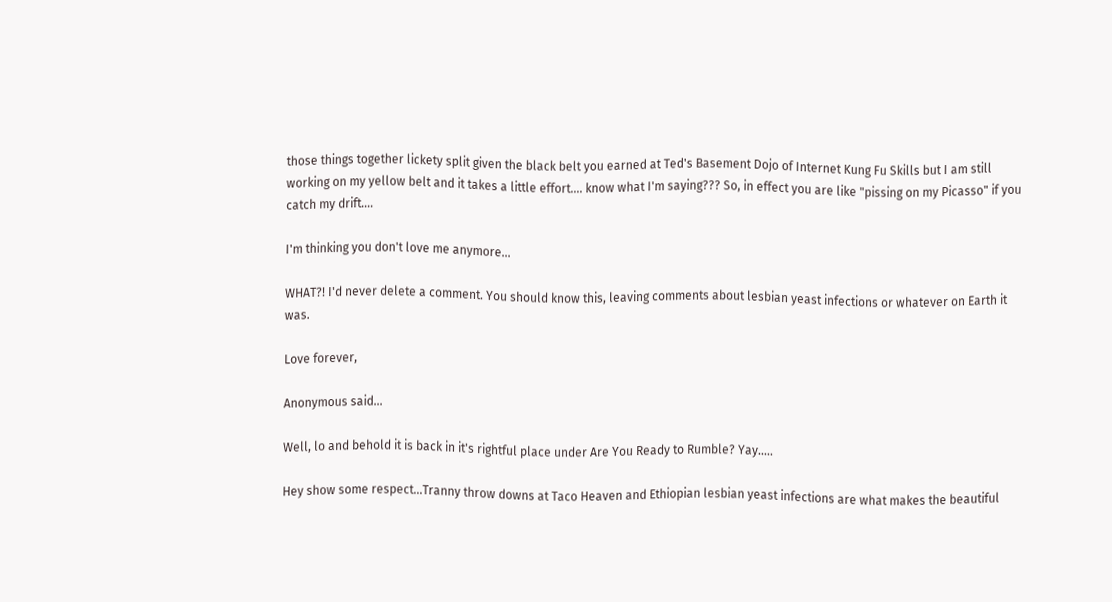those things together lickety split given the black belt you earned at Ted's Basement Dojo of Internet Kung Fu Skills but I am still working on my yellow belt and it takes a little effort.... know what I'm saying??? So, in effect you are like "pissing on my Picasso" if you catch my drift....

I'm thinking you don't love me anymore...

WHAT?! I'd never delete a comment. You should know this, leaving comments about lesbian yeast infections or whatever on Earth it was.

Love forever,

Anonymous said...

Well, lo and behold it is back in it's rightful place under Are You Ready to Rumble? Yay.....

Hey show some respect...Tranny throw downs at Taco Heaven and Ethiopian lesbian yeast infections are what makes the beautiful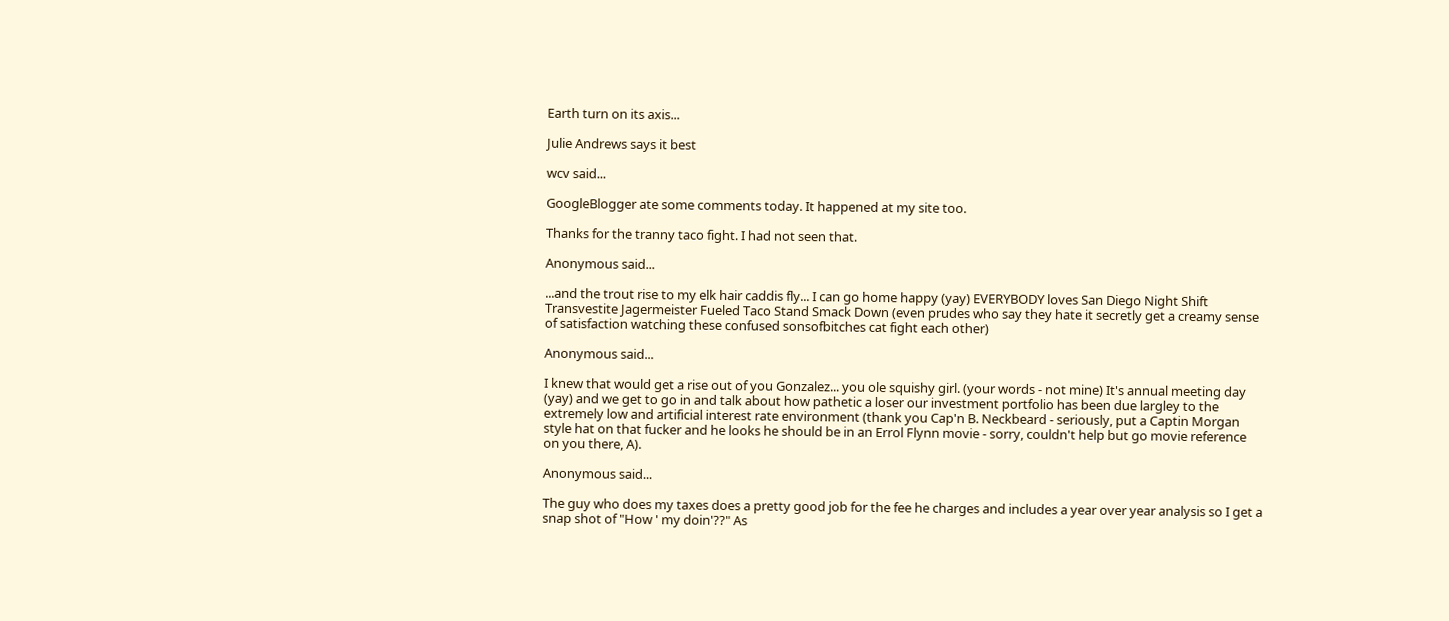Earth turn on its axis...

Julie Andrews says it best

wcv said...

GoogleBlogger ate some comments today. It happened at my site too.

Thanks for the tranny taco fight. I had not seen that.

Anonymous said...

...and the trout rise to my elk hair caddis fly... I can go home happy (yay) EVERYBODY loves San Diego Night Shift Transvestite Jagermeister Fueled Taco Stand Smack Down (even prudes who say they hate it secretly get a creamy sense of satisfaction watching these confused sonsofbitches cat fight each other)

Anonymous said...

I knew that would get a rise out of you Gonzalez... you ole squishy girl. (your words - not mine) It's annual meeting day (yay) and we get to go in and talk about how pathetic a loser our investment portfolio has been due largley to the extremely low and artificial interest rate environment (thank you Cap'n B. Neckbeard - seriously, put a Captin Morgan style hat on that fucker and he looks he should be in an Errol Flynn movie - sorry, couldn't help but go movie reference on you there, A).

Anonymous said...

The guy who does my taxes does a pretty good job for the fee he charges and includes a year over year analysis so I get a snap shot of "How ' my doin'??" As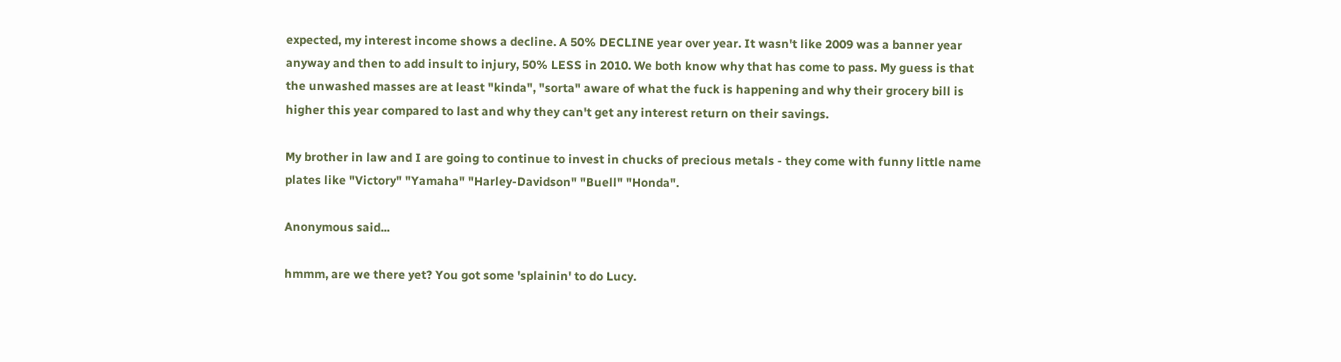expected, my interest income shows a decline. A 50% DECLINE year over year. It wasn't like 2009 was a banner year anyway and then to add insult to injury, 50% LESS in 2010. We both know why that has come to pass. My guess is that the unwashed masses are at least "kinda", "sorta" aware of what the fuck is happening and why their grocery bill is higher this year compared to last and why they can't get any interest return on their savings.

My brother in law and I are going to continue to invest in chucks of precious metals - they come with funny little name plates like "Victory" "Yamaha" "Harley-Davidson" "Buell" "Honda".

Anonymous said...

hmmm, are we there yet? You got some 'splainin' to do Lucy.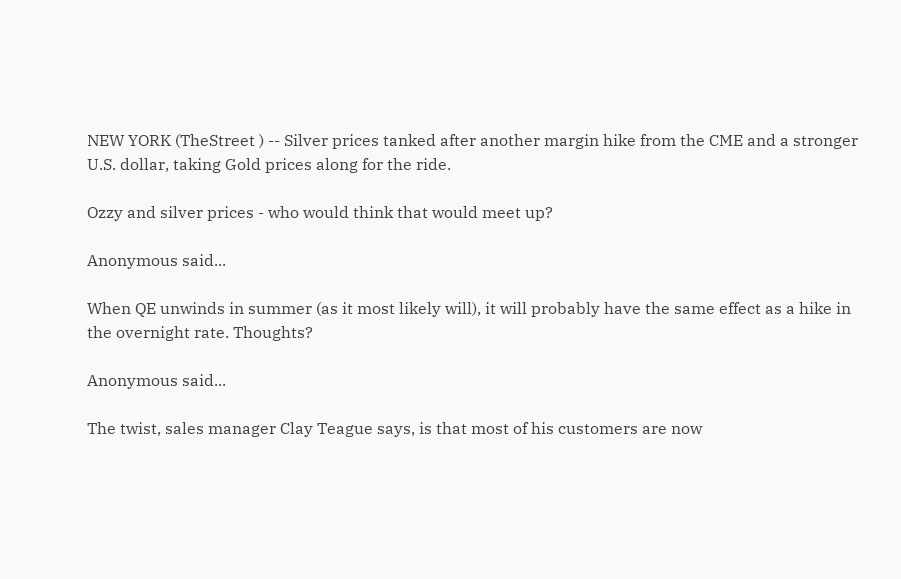NEW YORK (TheStreet ) -- Silver prices tanked after another margin hike from the CME and a stronger U.S. dollar, taking Gold prices along for the ride.

Ozzy and silver prices - who would think that would meet up?

Anonymous said...

When QE unwinds in summer (as it most likely will), it will probably have the same effect as a hike in the overnight rate. Thoughts?

Anonymous said...

The twist, sales manager Clay Teague says, is that most of his customers are now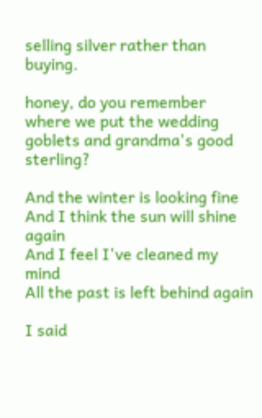selling silver rather than buying.

honey, do you remember where we put the wedding goblets and grandma's good sterling?

And the winter is looking fine
And I think the sun will shine again
And I feel I've cleaned my mind
All the past is left behind again

I said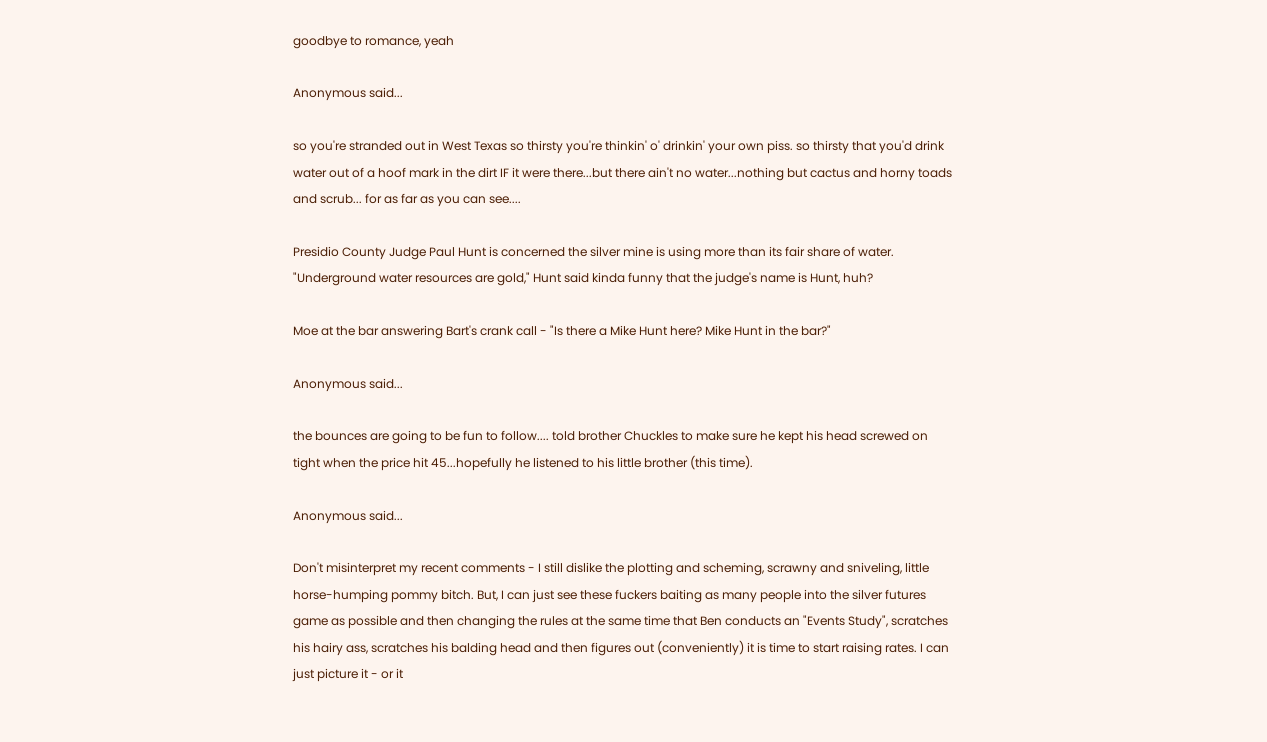goodbye to romance, yeah

Anonymous said...

so you're stranded out in West Texas so thirsty you're thinkin' o' drinkin' your own piss. so thirsty that you'd drink water out of a hoof mark in the dirt IF it were there...but there ain't no water...nothing but cactus and horny toads and scrub... for as far as you can see....

Presidio County Judge Paul Hunt is concerned the silver mine is using more than its fair share of water. "Underground water resources are gold," Hunt said kinda funny that the judge's name is Hunt, huh?

Moe at the bar answering Bart's crank call - "Is there a Mike Hunt here? Mike Hunt in the bar?"

Anonymous said...

the bounces are going to be fun to follow.... told brother Chuckles to make sure he kept his head screwed on tight when the price hit 45...hopefully he listened to his little brother (this time).

Anonymous said...

Don't misinterpret my recent comments - I still dislike the plotting and scheming, scrawny and sniveling, little horse-humping pommy bitch. But, I can just see these fuckers baiting as many people into the silver futures game as possible and then changing the rules at the same time that Ben conducts an "Events Study", scratches his hairy ass, scratches his balding head and then figures out (conveniently) it is time to start raising rates. I can just picture it - or it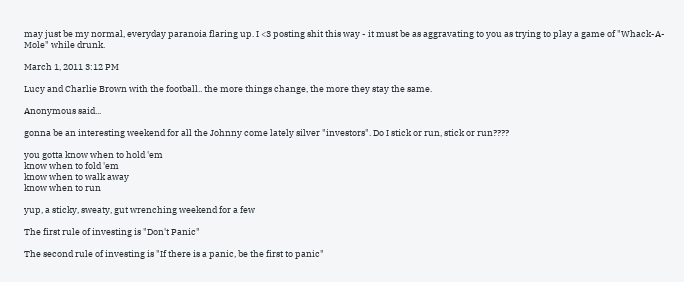may just be my normal, everyday paranoia flaring up. I <3 posting shit this way - it must be as aggravating to you as trying to play a game of "Whack-A-Mole" while drunk.

March 1, 2011 3:12 PM

Lucy and Charlie Brown with the football.. the more things change, the more they stay the same.

Anonymous said...

gonna be an interesting weekend for all the Johnny come lately silver "investors". Do I stick or run, stick or run????

you gotta know when to hold 'em
know when to fold 'em
know when to walk away
know when to run

yup, a sticky, sweaty, gut wrenching weekend for a few

The first rule of investing is "Don't Panic"

The second rule of investing is "If there is a panic, be the first to panic"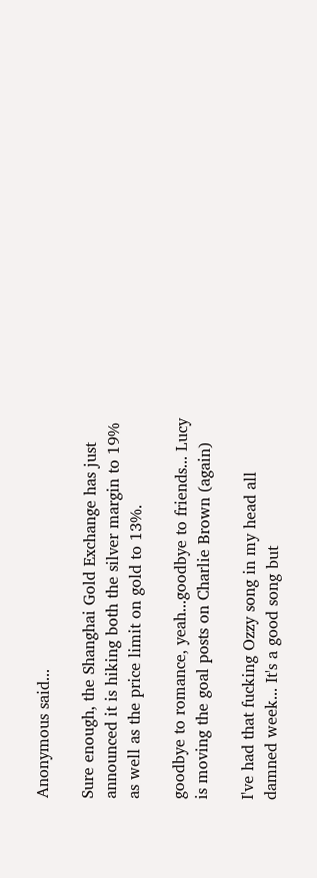Anonymous said...

Sure enough, the Shanghai Gold Exchange has just announced it is hiking both the silver margin to 19% as well as the price limit on gold to 13%.

goodbye to romance, yeah...goodbye to friends... Lucy is moving the goal posts on Charlie Brown (again)

I've had that fucking Ozzy song in my head all damned week... It's a good song but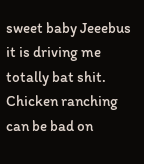sweet baby Jeeebus it is driving me totally bat shit. Chicken ranching can be bad on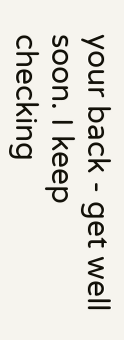your back - get well soon. I keep checking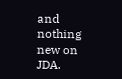and nothing new on JDA.